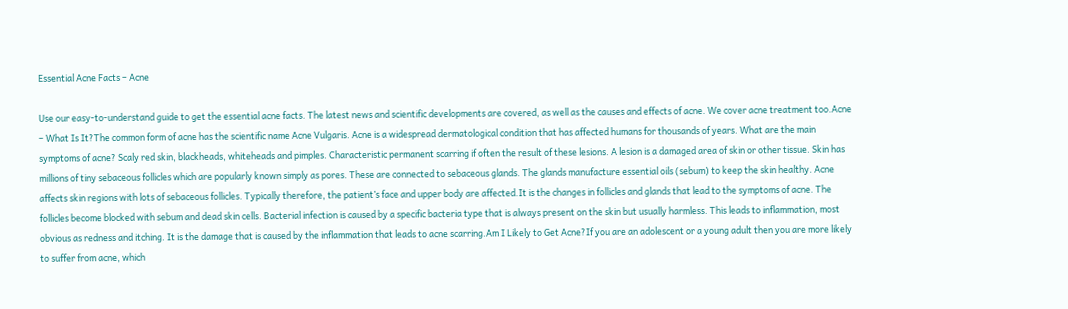Essential Acne Facts – Acne

Use our easy-to-understand guide to get the essential acne facts. The latest news and scientific developments are covered, as well as the causes and effects of acne. We cover acne treatment too.Acne – What Is It?The common form of acne has the scientific name Acne Vulgaris. Acne is a widespread dermatological condition that has affected humans for thousands of years. What are the main symptoms of acne? Scaly red skin, blackheads, whiteheads and pimples. Characteristic permanent scarring if often the result of these lesions. A lesion is a damaged area of skin or other tissue. Skin has millions of tiny sebaceous follicles which are popularly known simply as pores. These are connected to sebaceous glands. The glands manufacture essential oils (sebum) to keep the skin healthy. Acne affects skin regions with lots of sebaceous follicles. Typically therefore, the patient’s face and upper body are affected.It is the changes in follicles and glands that lead to the symptoms of acne. The follicles become blocked with sebum and dead skin cells. Bacterial infection is caused by a specific bacteria type that is always present on the skin but usually harmless. This leads to inflammation, most obvious as redness and itching. It is the damage that is caused by the inflammation that leads to acne scarring.Am I Likely to Get Acne?If you are an adolescent or a young adult then you are more likely to suffer from acne, which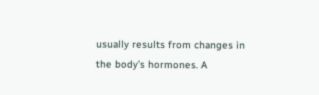usually results from changes in the body’s hormones. A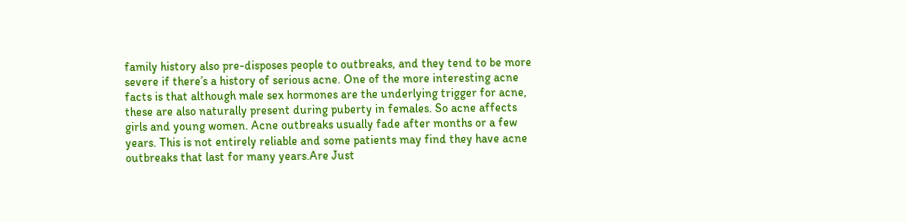family history also pre-disposes people to outbreaks, and they tend to be more severe if there’s a history of serious acne. One of the more interesting acne facts is that although male sex hormones are the underlying trigger for acne, these are also naturally present during puberty in females. So acne affects girls and young women. Acne outbreaks usually fade after months or a few years. This is not entirely reliable and some patients may find they have acne outbreaks that last for many years.Are Just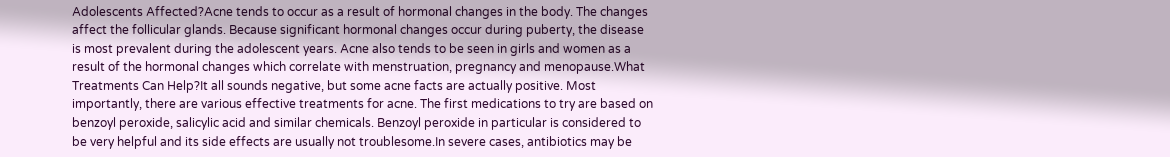Adolescents Affected?Acne tends to occur as a result of hormonal changes in the body. The changes affect the follicular glands. Because significant hormonal changes occur during puberty, the disease is most prevalent during the adolescent years. Acne also tends to be seen in girls and women as a result of the hormonal changes which correlate with menstruation, pregnancy and menopause.What Treatments Can Help?It all sounds negative, but some acne facts are actually positive. Most importantly, there are various effective treatments for acne. The first medications to try are based on benzoyl peroxide, salicylic acid and similar chemicals. Benzoyl peroxide in particular is considered to be very helpful and its side effects are usually not troublesome.In severe cases, antibiotics may be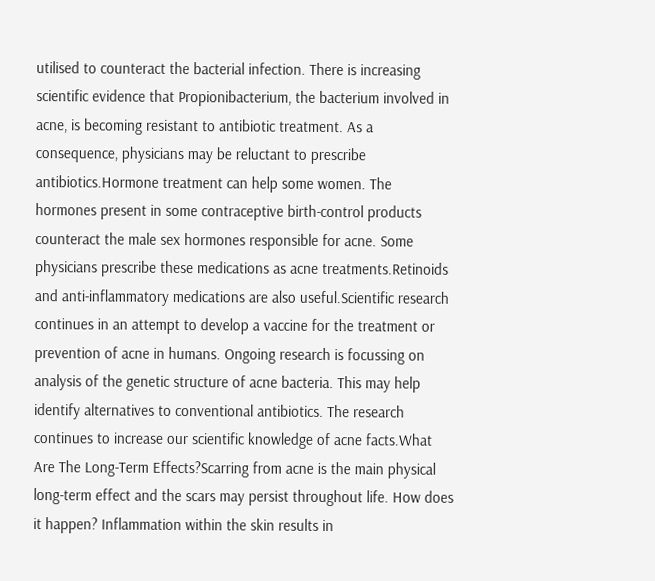utilised to counteract the bacterial infection. There is increasing scientific evidence that Propionibacterium, the bacterium involved in acne, is becoming resistant to antibiotic treatment. As a consequence, physicians may be reluctant to prescribe antibiotics.Hormone treatment can help some women. The hormones present in some contraceptive birth-control products counteract the male sex hormones responsible for acne. Some physicians prescribe these medications as acne treatments.Retinoids and anti-inflammatory medications are also useful.Scientific research continues in an attempt to develop a vaccine for the treatment or prevention of acne in humans. Ongoing research is focussing on analysis of the genetic structure of acne bacteria. This may help identify alternatives to conventional antibiotics. The research continues to increase our scientific knowledge of acne facts.What Are The Long-Term Effects?Scarring from acne is the main physical long-term effect and the scars may persist throughout life. How does it happen? Inflammation within the skin results in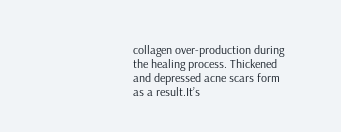collagen over-production during the healing process. Thickened and depressed acne scars form as a result.It’s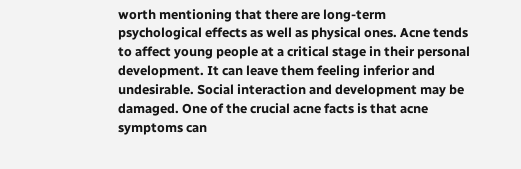worth mentioning that there are long-term psychological effects as well as physical ones. Acne tends to affect young people at a critical stage in their personal development. It can leave them feeling inferior and undesirable. Social interaction and development may be damaged. One of the crucial acne facts is that acne symptoms can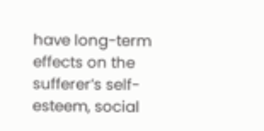have long-term effects on the sufferer’s self-esteem, social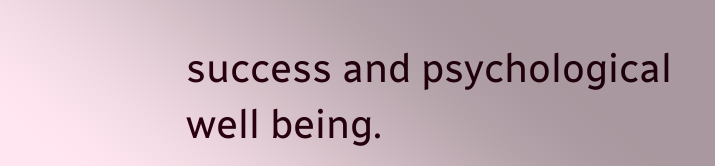success and psychological well being.